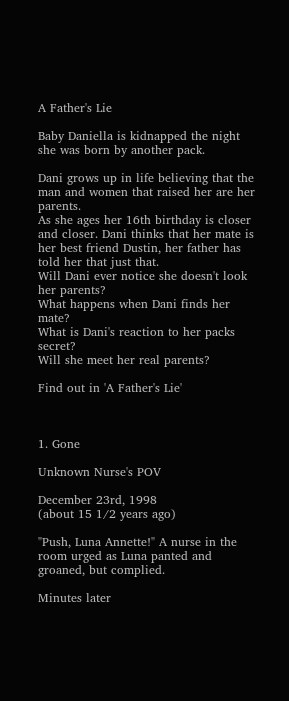A Father's Lie

Baby Daniella is kidnapped the night she was born by another pack.

Dani grows up in life believing that the man and women that raised her are her parents.
As she ages her 16th birthday is closer and closer. Dani thinks that her mate is her best friend Dustin, her father has told her that just that.
Will Dani ever notice she doesn't look her parents?
What happens when Dani finds her mate?
What is Dani's reaction to her packs secret?
Will she meet her real parents?

Find out in 'A Father's Lie'



1. Gone

Unknown Nurse's POV

December 23rd, 1998
(about 15 1/2 years ago)

"Push, Luna Annette!" A nurse in the room urged as Luna panted and groaned, but complied.

Minutes later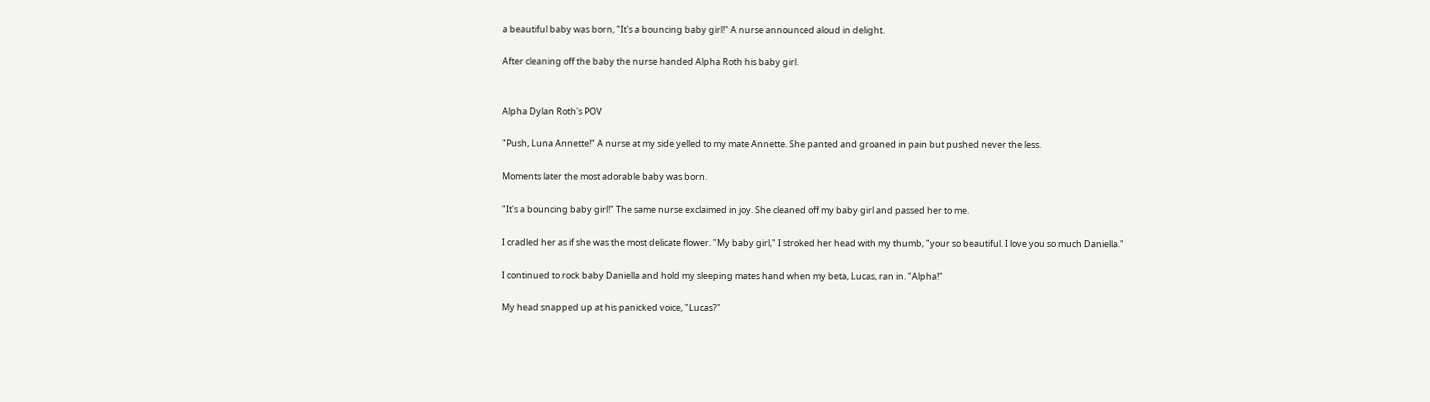a beautiful baby was born, "It's a bouncing baby girl!" A nurse announced aloud in delight.

After cleaning off the baby the nurse handed Alpha Roth his baby girl.


Alpha Dylan Roth's POV

"Push, Luna Annette!" A nurse at my side yelled to my mate Annette. She panted and groaned in pain but pushed never the less.

Moments later the most adorable baby was born.

"It's a bouncing baby girl!" The same nurse exclaimed in joy. She cleaned off my baby girl and passed her to me.

I cradled her as if she was the most delicate flower. "My baby girl," I stroked her head with my thumb, "your so beautiful. I love you so much Daniella."

I continued to rock baby Daniella and hold my sleeping mates hand when my beta, Lucas, ran in. "Alpha!"

My head snapped up at his panicked voice, "Lucas?"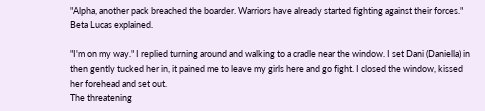"Alpha, another pack breached the boarder. Warriors have already started fighting against their forces." Beta Lucas explained.

"I'm on my way." I replied turning around and walking to a cradle near the window. I set Dani (Daniella) in then gently tucked her in, it pained me to leave my girls here and go fight. I closed the window, kissed her forehead and set out.
The threatening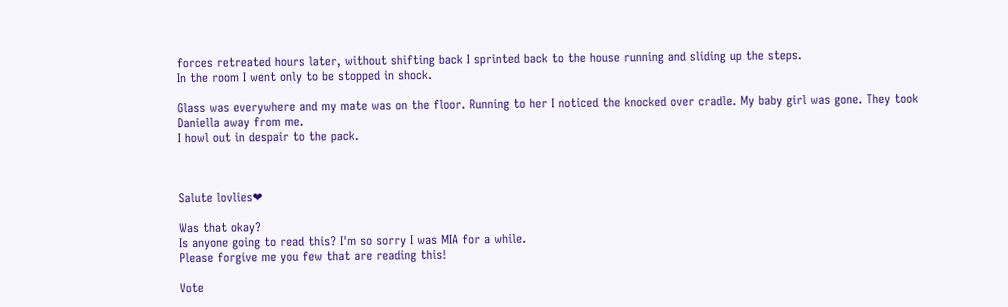forces retreated hours later, without shifting back I sprinted back to the house running and sliding up the steps.
In the room I went only to be stopped in shock.

Glass was everywhere and my mate was on the floor. Running to her I noticed the knocked over cradle. My baby girl was gone. They took Daniella away from me.
I howl out in despair to the pack.



Salute lovlies❤

Was that okay?
Is anyone going to read this? I'm so sorry I was MIA for a while.
Please forgive me you few that are reading this!

Vote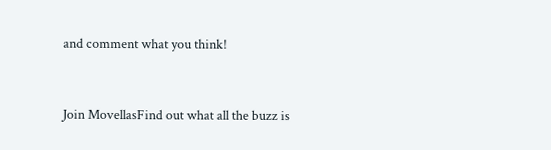and comment what you think!


Join MovellasFind out what all the buzz is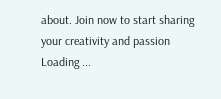about. Join now to start sharing your creativity and passion
Loading ...